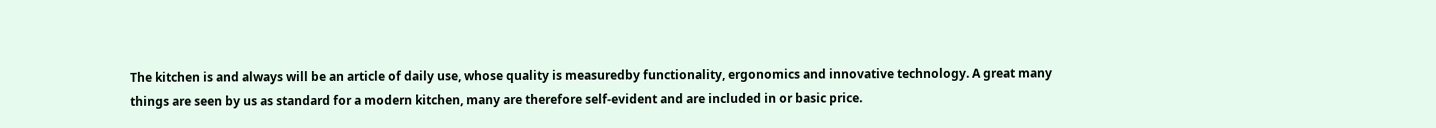The kitchen is and always will be an article of daily use, whose quality is measuredby functionality, ergonomics and innovative technology. A great many things are seen by us as standard for a modern kitchen, many are therefore self-evident and are included in or basic price.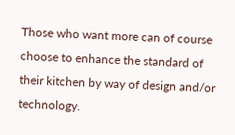Those who want more can of course choose to enhance the standard of their kitchen by way of design and/or technology.